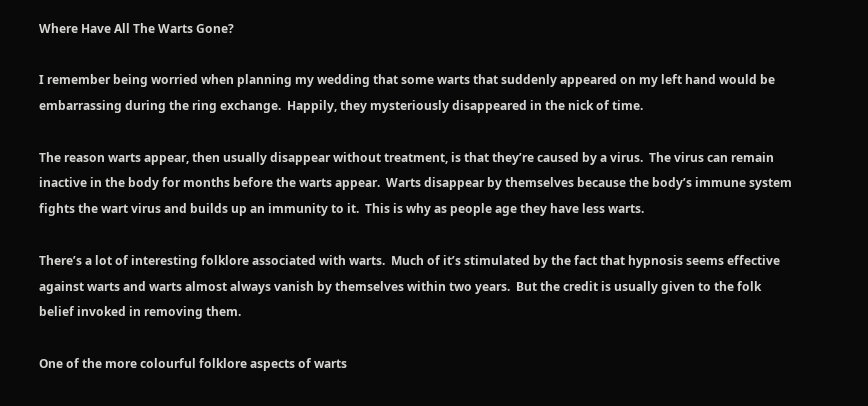Where Have All The Warts Gone?

I remember being worried when planning my wedding that some warts that suddenly appeared on my left hand would be embarrassing during the ring exchange.  Happily, they mysteriously disappeared in the nick of time.

The reason warts appear, then usually disappear without treatment, is that they’re caused by a virus.  The virus can remain inactive in the body for months before the warts appear.  Warts disappear by themselves because the body’s immune system fights the wart virus and builds up an immunity to it.  This is why as people age they have less warts.

There’s a lot of interesting folklore associated with warts.  Much of it’s stimulated by the fact that hypnosis seems effective against warts and warts almost always vanish by themselves within two years.  But the credit is usually given to the folk belief invoked in removing them.

One of the more colourful folklore aspects of warts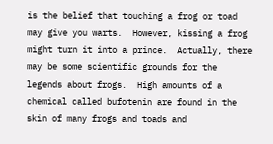is the belief that touching a frog or toad may give you warts.  However, kissing a frog might turn it into a prince.  Actually, there may be some scientific grounds for the legends about frogs.  High amounts of a chemical called bufotenin are found in the skin of many frogs and toads and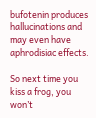bufotenin produces hallucinations and may even have aphrodisiac effects.

So next time you kiss a frog, you won’t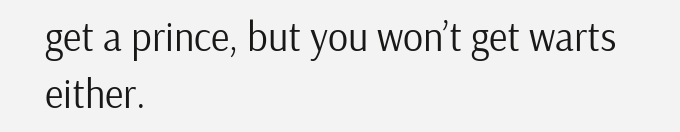get a prince, but you won’t get warts either.